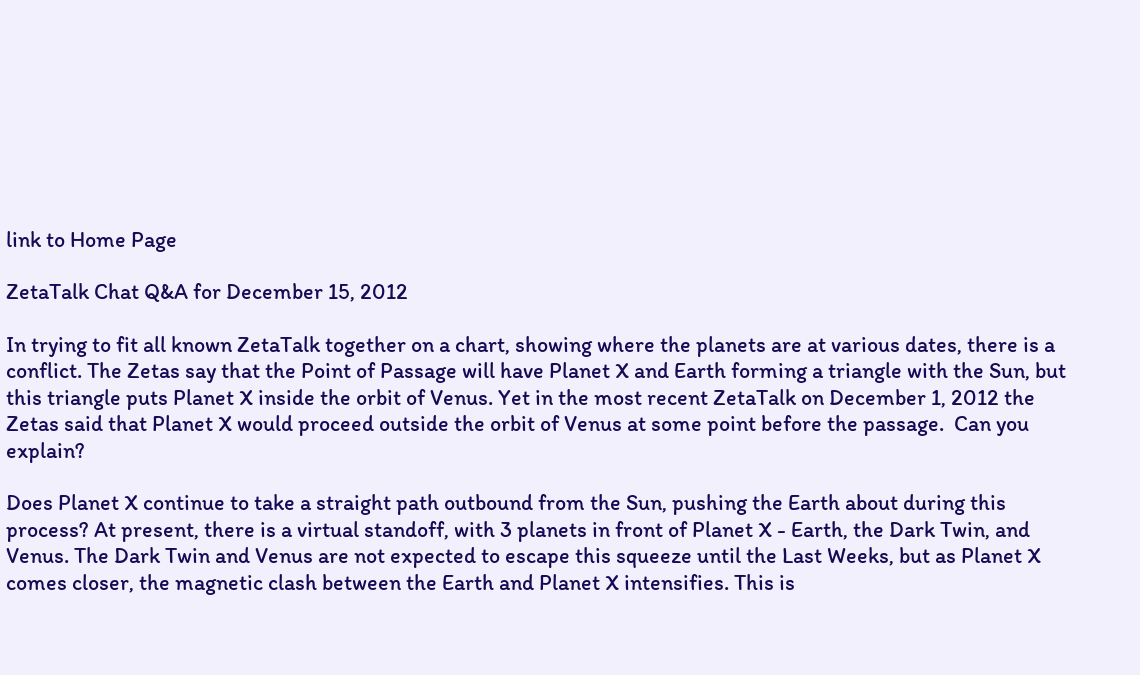link to Home Page

ZetaTalk Chat Q&A for December 15, 2012

In trying to fit all known ZetaTalk together on a chart, showing where the planets are at various dates, there is a conflict. The Zetas say that the Point of Passage will have Planet X and Earth forming a triangle with the Sun, but this triangle puts Planet X inside the orbit of Venus. Yet in the most recent ZetaTalk on December 1, 2012 the Zetas said that Planet X would proceed outside the orbit of Venus at some point before the passage.  Can you explain?

Does Planet X continue to take a straight path outbound from the Sun, pushing the Earth about during this process? At present, there is a virtual standoff, with 3 planets in front of Planet X - Earth, the Dark Twin, and Venus. The Dark Twin and Venus are not expected to escape this squeeze until the Last Weeks, but as Planet X comes closer, the magnetic clash between the Earth and Planet X intensifies. This is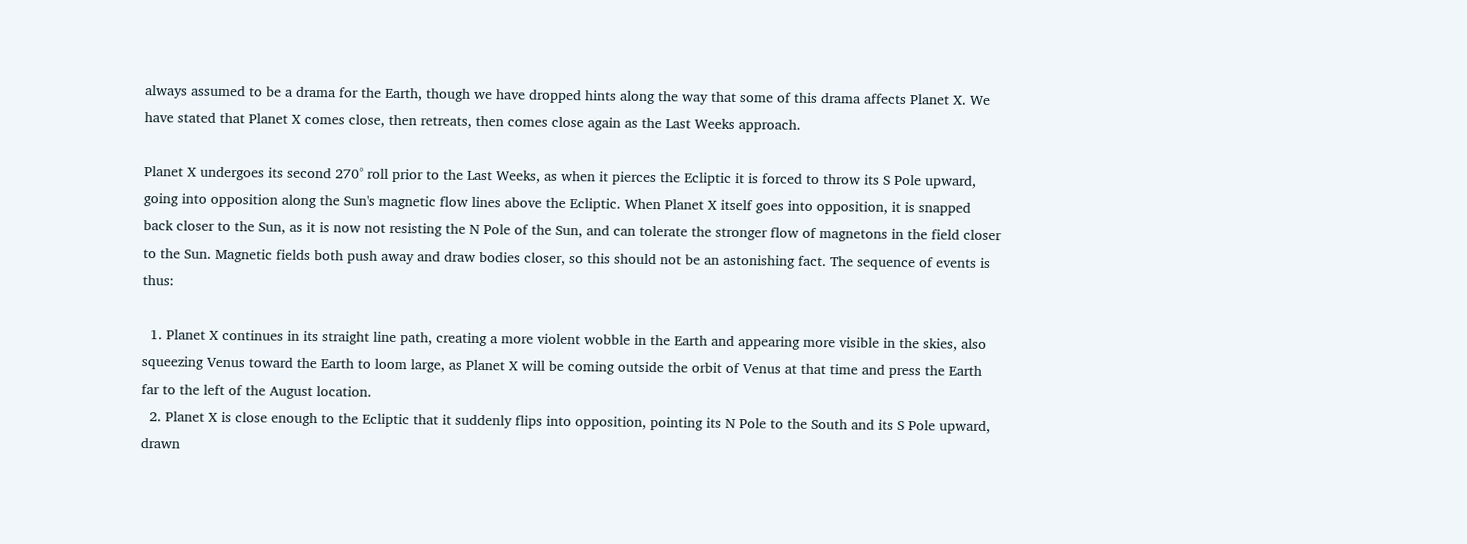always assumed to be a drama for the Earth, though we have dropped hints along the way that some of this drama affects Planet X. We have stated that Planet X comes close, then retreats, then comes close again as the Last Weeks approach.

Planet X undergoes its second 270° roll prior to the Last Weeks, as when it pierces the Ecliptic it is forced to throw its S Pole upward, going into opposition along the Sun's magnetic flow lines above the Ecliptic. When Planet X itself goes into opposition, it is snapped back closer to the Sun, as it is now not resisting the N Pole of the Sun, and can tolerate the stronger flow of magnetons in the field closer to the Sun. Magnetic fields both push away and draw bodies closer, so this should not be an astonishing fact. The sequence of events is thus:

  1. Planet X continues in its straight line path, creating a more violent wobble in the Earth and appearing more visible in the skies, also squeezing Venus toward the Earth to loom large, as Planet X will be coming outside the orbit of Venus at that time and press the Earth far to the left of the August location.
  2. Planet X is close enough to the Ecliptic that it suddenly flips into opposition, pointing its N Pole to the South and its S Pole upward, drawn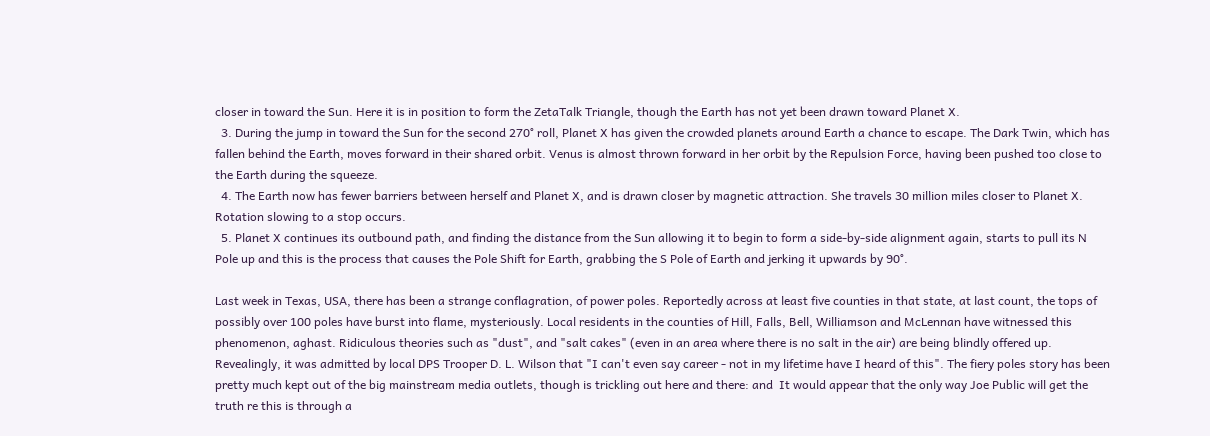closer in toward the Sun. Here it is in position to form the ZetaTalk Triangle, though the Earth has not yet been drawn toward Planet X.
  3. During the jump in toward the Sun for the second 270° roll, Planet X has given the crowded planets around Earth a chance to escape. The Dark Twin, which has fallen behind the Earth, moves forward in their shared orbit. Venus is almost thrown forward in her orbit by the Repulsion Force, having been pushed too close to the Earth during the squeeze.
  4. The Earth now has fewer barriers between herself and Planet X, and is drawn closer by magnetic attraction. She travels 30 million miles closer to Planet X. Rotation slowing to a stop occurs.
  5. Planet X continues its outbound path, and finding the distance from the Sun allowing it to begin to form a side-by-side alignment again, starts to pull its N Pole up and this is the process that causes the Pole Shift for Earth, grabbing the S Pole of Earth and jerking it upwards by 90°.

Last week in Texas, USA, there has been a strange conflagration, of power poles. Reportedly across at least five counties in that state, at last count, the tops of possibly over 100 poles have burst into flame, mysteriously. Local residents in the counties of Hill, Falls, Bell, Williamson and McLennan have witnessed this phenomenon, aghast. Ridiculous theories such as "dust", and "salt cakes" (even in an area where there is no salt in the air) are being blindly offered up. Revealingly, it was admitted by local DPS Trooper D. L. Wilson that "I can't even say career - not in my lifetime have I heard of this". The fiery poles story has been pretty much kept out of the big mainstream media outlets, though is trickling out here and there: and  It would appear that the only way Joe Public will get the truth re this is through a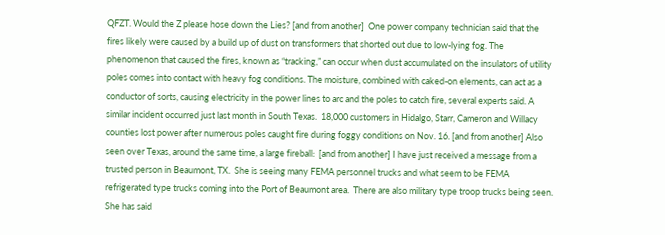QFZT. Would the Z please hose down the Lies? [and from another]  One power company technician said that the fires likely were caused by a build up of dust on transformers that shorted out due to low-lying fog. The phenomenon that caused the fires, known as “tracking,” can occur when dust accumulated on the insulators of utility poles comes into contact with heavy fog conditions. The moisture, combined with caked-on elements, can act as a conductor of sorts, causing electricity in the power lines to arc and the poles to catch fire, several experts said. A similar incident occurred just last month in South Texas.  18,000 customers in Hidalgo, Starr, Cameron and Willacy counties lost power after numerous poles caught fire during foggy conditions on Nov. 16. [and from another] Also seen over Texas, around the same time, a large fireball:  [and from another] I have just received a message from a trusted person in Beaumont, TX.  She is seeing many FEMA personnel trucks and what seem to be FEMA refrigerated type trucks coming into the Port of Beaumont area.  There are also military type troop trucks being seen.  She has said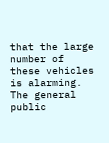that the large number of these vehicles is alarming.  The general public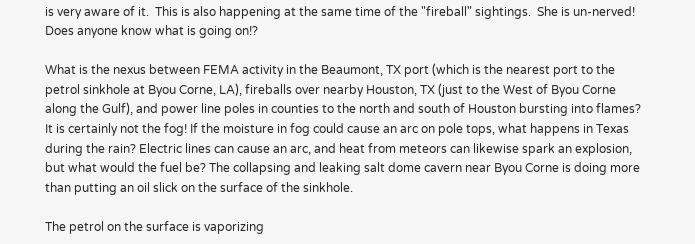is very aware of it.  This is also happening at the same time of the "fireball" sightings.  She is un-nerved!  Does anyone know what is going on!?

What is the nexus between FEMA activity in the Beaumont, TX port (which is the nearest port to the petrol sinkhole at Byou Corne, LA), fireballs over nearby Houston, TX (just to the West of Byou Corne along the Gulf), and power line poles in counties to the north and south of Houston bursting into flames? It is certainly not the fog! If the moisture in fog could cause an arc on pole tops, what happens in Texas during the rain? Electric lines can cause an arc, and heat from meteors can likewise spark an explosion, but what would the fuel be? The collapsing and leaking salt dome cavern near Byou Corne is doing more than putting an oil slick on the surface of the sinkhole.

The petrol on the surface is vaporizing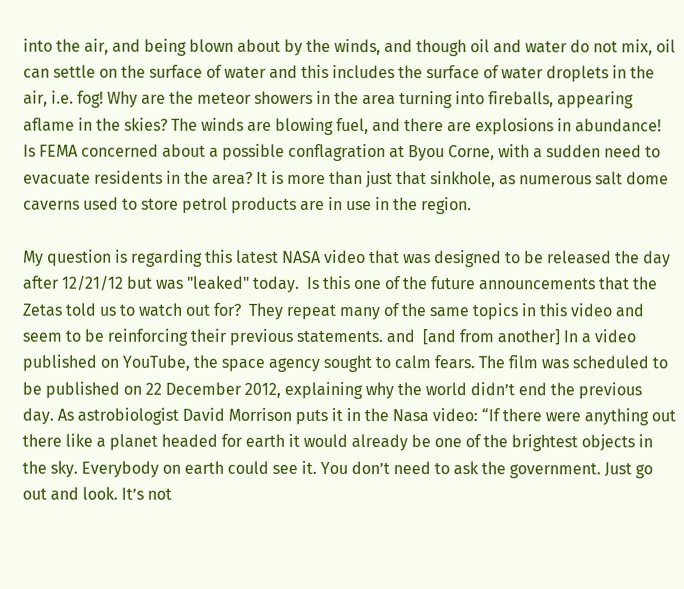into the air, and being blown about by the winds, and though oil and water do not mix, oil can settle on the surface of water and this includes the surface of water droplets in the air, i.e. fog! Why are the meteor showers in the area turning into fireballs, appearing aflame in the skies? The winds are blowing fuel, and there are explosions in abundance! Is FEMA concerned about a possible conflagration at Byou Corne, with a sudden need to evacuate residents in the area? It is more than just that sinkhole, as numerous salt dome caverns used to store petrol products are in use in the region.

My question is regarding this latest NASA video that was designed to be released the day after 12/21/12 but was "leaked" today.  Is this one of the future announcements that the Zetas told us to watch out for?  They repeat many of the same topics in this video and seem to be reinforcing their previous statements. and  [and from another] In a video published on YouTube, the space agency sought to calm fears. The film was scheduled to be published on 22 December 2012, explaining why the world didn’t end the previous day. As astrobiologist David Morrison puts it in the Nasa video: “If there were anything out there like a planet headed for earth it would already be one of the brightest objects in the sky. Everybody on earth could see it. You don’t need to ask the government. Just go out and look. It’s not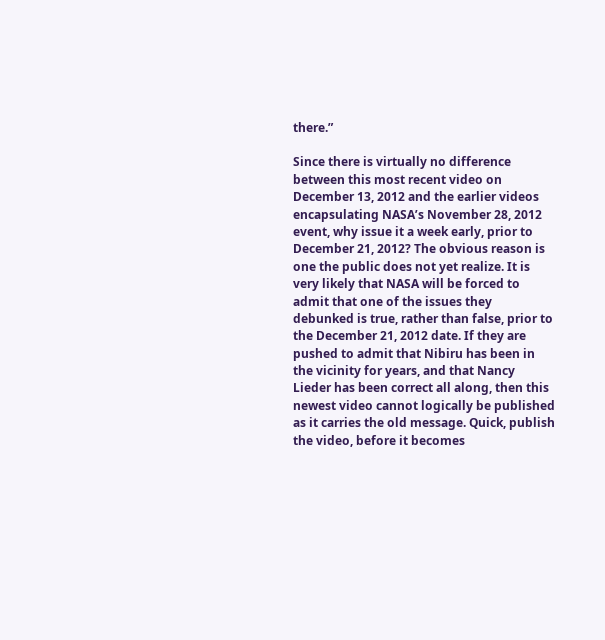there.”

Since there is virtually no difference between this most recent video on December 13, 2012 and the earlier videos encapsulating NASA’s November 28, 2012 event, why issue it a week early, prior to December 21, 2012? The obvious reason is one the public does not yet realize. It is very likely that NASA will be forced to admit that one of the issues they debunked is true, rather than false, prior to the December 21, 2012 date. If they are pushed to admit that Nibiru has been in the vicinity for years, and that Nancy Lieder has been correct all along, then this newest video cannot logically be published as it carries the old message. Quick, publish the video, before it becomes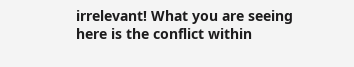irrelevant! What you are seeing here is the conflict within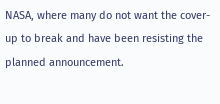NASA, where many do not want the cover-up to break and have been resisting the planned announcement.